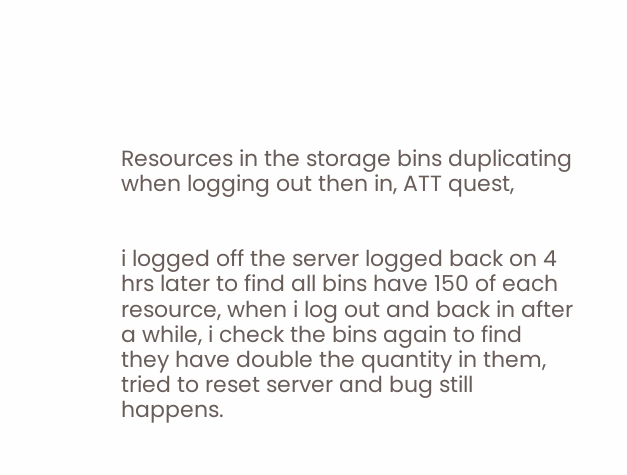Resources in the storage bins duplicating when logging out then in, ATT quest,


i logged off the server logged back on 4 hrs later to find all bins have 150 of each resource, when i log out and back in after a while, i check the bins again to find they have double the quantity in them, tried to reset server and bug still happens.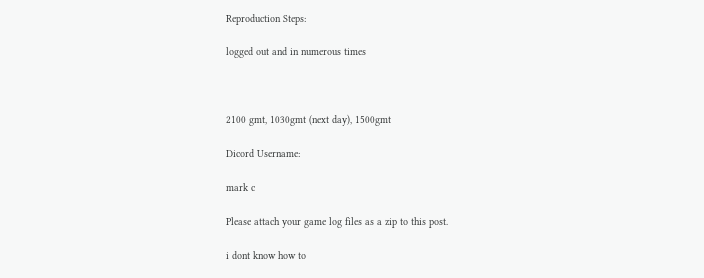Reproduction Steps:

logged out and in numerous times



2100 gmt, 1030gmt (next day), 1500gmt

Dicord Username:

mark c

Please attach your game log files as a zip to this post.

i dont know how to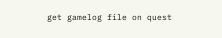get gamelog file on quest